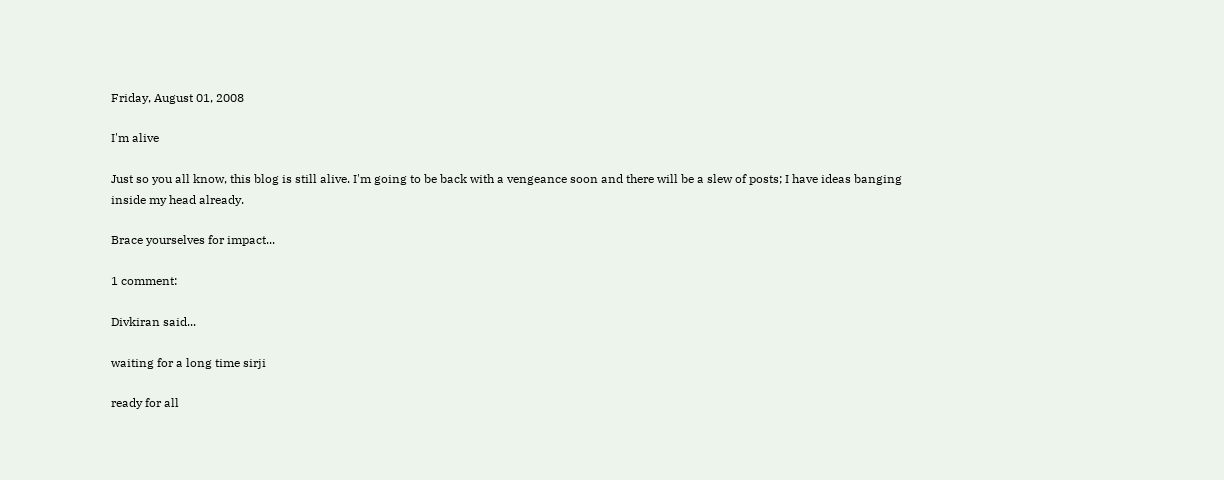Friday, August 01, 2008

I'm alive

Just so you all know, this blog is still alive. I'm going to be back with a vengeance soon and there will be a slew of posts; I have ideas banging inside my head already.

Brace yourselves for impact...

1 comment:

Divkiran said...

waiting for a long time sirji

ready for all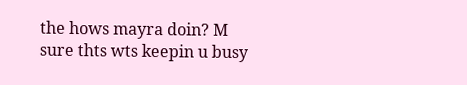the hows mayra doin? M sure thts wts keepin u busy